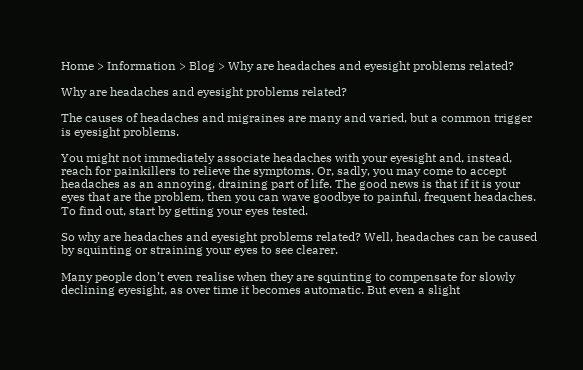Home > Information > Blog > Why are headaches and eyesight problems related?

Why are headaches and eyesight problems related?

The causes of headaches and migraines are many and varied, but a common trigger is eyesight problems.

You might not immediately associate headaches with your eyesight and, instead, reach for painkillers to relieve the symptoms. Or, sadly, you may come to accept headaches as an annoying, draining part of life. The good news is that if it is your eyes that are the problem, then you can wave goodbye to painful, frequent headaches. To find out, start by getting your eyes tested.

So why are headaches and eyesight problems related? Well, headaches can be caused by squinting or straining your eyes to see clearer.

Many people don’t even realise when they are squinting to compensate for slowly declining eyesight, as over time it becomes automatic. But even a slight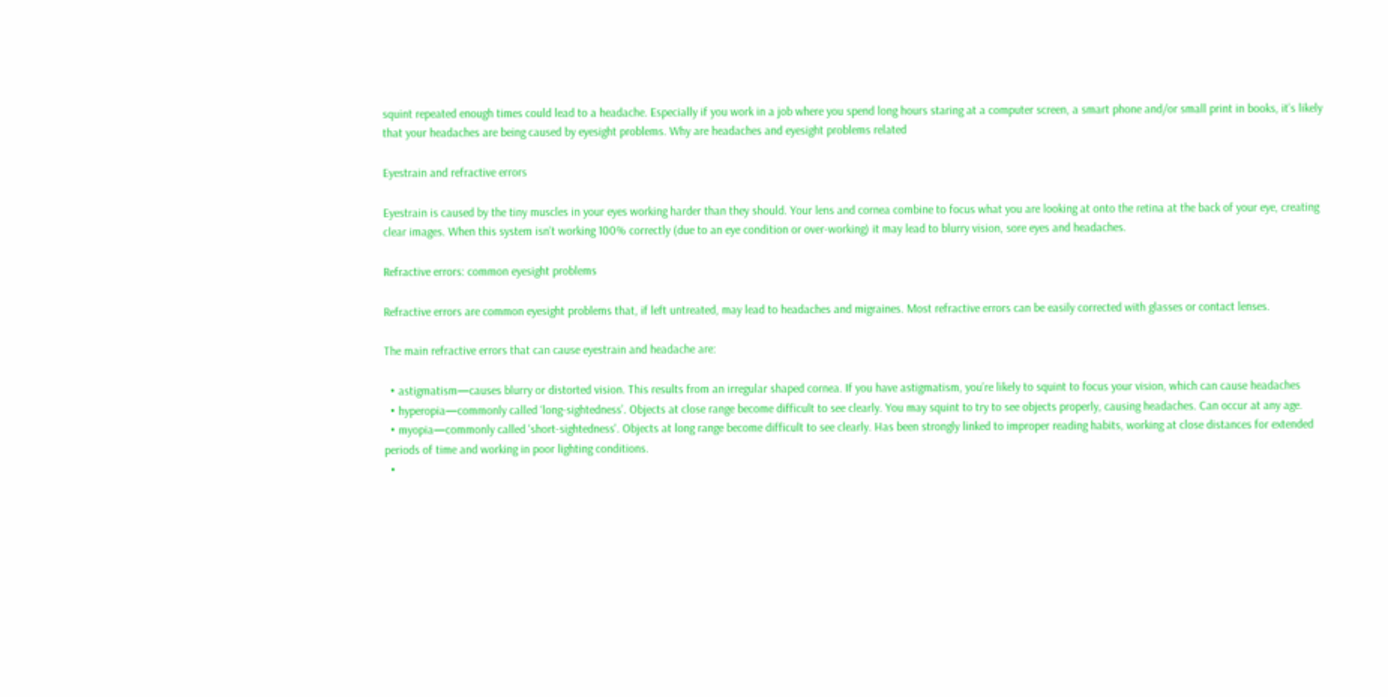squint repeated enough times could lead to a headache. Especially if you work in a job where you spend long hours staring at a computer screen, a smart phone and/or small print in books, it’s likely that your headaches are being caused by eyesight problems. Why are headaches and eyesight problems related

Eyestrain and refractive errors

Eyestrain is caused by the tiny muscles in your eyes working harder than they should. Your lens and cornea combine to focus what you are looking at onto the retina at the back of your eye, creating clear images. When this system isn’t working 100% correctly (due to an eye condition or over-working) it may lead to blurry vision, sore eyes and headaches.

Refractive errors: common eyesight problems

Refractive errors are common eyesight problems that, if left untreated, may lead to headaches and migraines. Most refractive errors can be easily corrected with glasses or contact lenses.

The main refractive errors that can cause eyestrain and headache are:

  • astigmatism—causes blurry or distorted vision. This results from an irregular shaped cornea. If you have astigmatism, you’re likely to squint to focus your vision, which can cause headaches
  • hyperopia—commonly called ‘long-sightedness’. Objects at close range become difficult to see clearly. You may squint to try to see objects properly, causing headaches. Can occur at any age.
  • myopia—commonly called 'short-sightedness'. Objects at long range become difficult to see clearly. Has been strongly linked to improper reading habits, working at close distances for extended periods of time and working in poor lighting conditions.
  •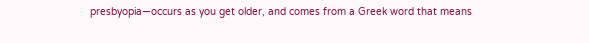presbyopia—occurs as you get older, and comes from a Greek word that means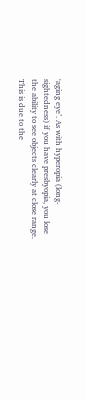‘aging eye’. As with hyperopia (long-sightedness) if you have presbyopia, you lose the ability to see objects clearly at close range. This is due to the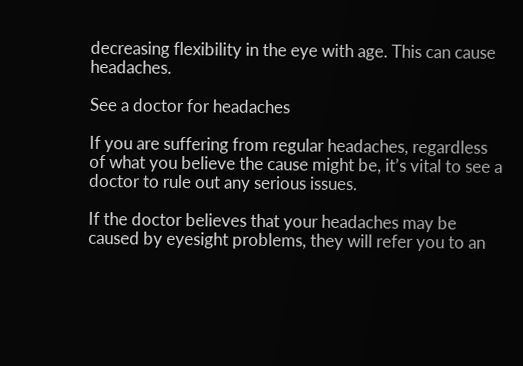decreasing flexibility in the eye with age. This can cause headaches.

See a doctor for headaches

If you are suffering from regular headaches, regardless of what you believe the cause might be, it’s vital to see a doctor to rule out any serious issues.

If the doctor believes that your headaches may be caused by eyesight problems, they will refer you to an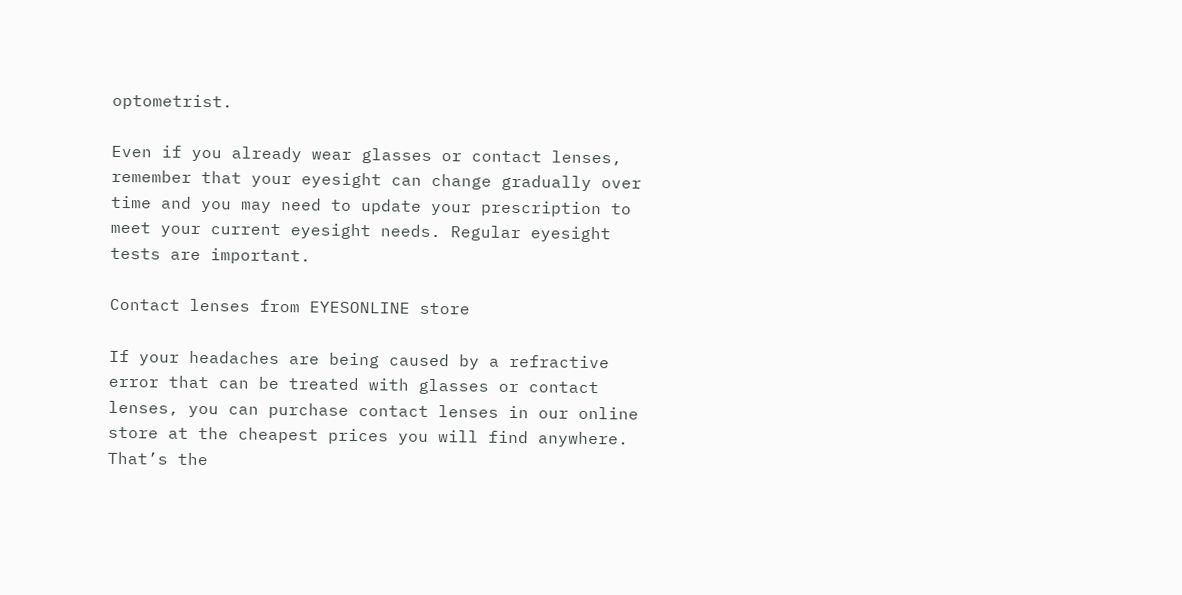optometrist.

Even if you already wear glasses or contact lenses, remember that your eyesight can change gradually over time and you may need to update your prescription to meet your current eyesight needs. Regular eyesight tests are important.

Contact lenses from EYESONLINE store

If your headaches are being caused by a refractive error that can be treated with glasses or contact lenses, you can purchase contact lenses in our online store at the cheapest prices you will find anywhere. That’s the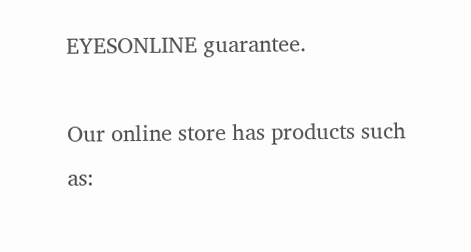EYESONLINE guarantee.

Our online store has products such as: